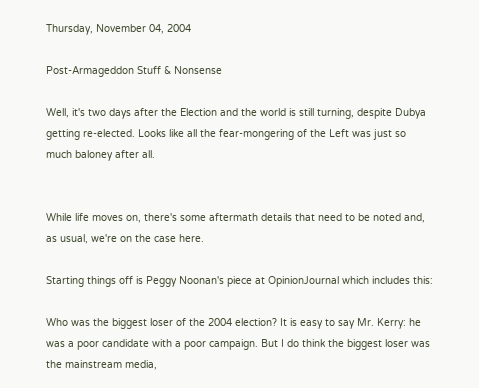Thursday, November 04, 2004

Post-Armageddon Stuff & Nonsense

Well, it's two days after the Election and the world is still turning, despite Dubya getting re-elected. Looks like all the fear-mongering of the Left was just so much baloney after all.


While life moves on, there's some aftermath details that need to be noted and, as usual, we're on the case here.

Starting things off is Peggy Noonan's piece at OpinionJournal which includes this:

Who was the biggest loser of the 2004 election? It is easy to say Mr. Kerry: he was a poor candidate with a poor campaign. But I do think the biggest loser was the mainstream media,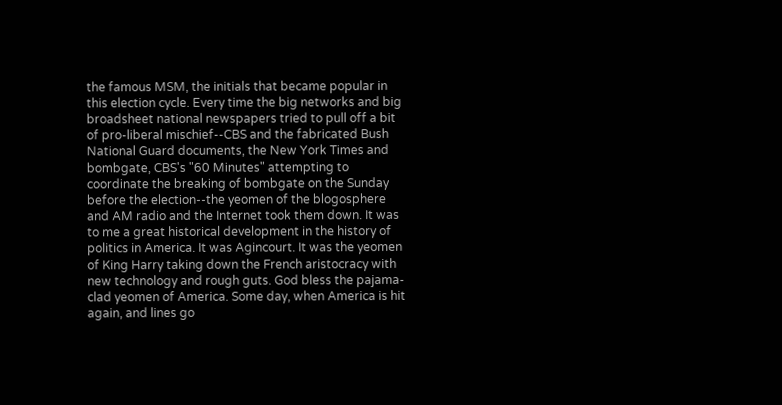the famous MSM, the initials that became popular in this election cycle. Every time the big networks and big broadsheet national newspapers tried to pull off a bit of pro-liberal mischief--CBS and the fabricated Bush National Guard documents, the New York Times and bombgate, CBS's "60 Minutes" attempting to coordinate the breaking of bombgate on the Sunday before the election--the yeomen of the blogosphere and AM radio and the Internet took them down. It was to me a great historical development in the history of politics in America. It was Agincourt. It was the yeomen of King Harry taking down the French aristocracy with new technology and rough guts. God bless the pajama-clad yeomen of America. Some day, when America is hit again, and lines go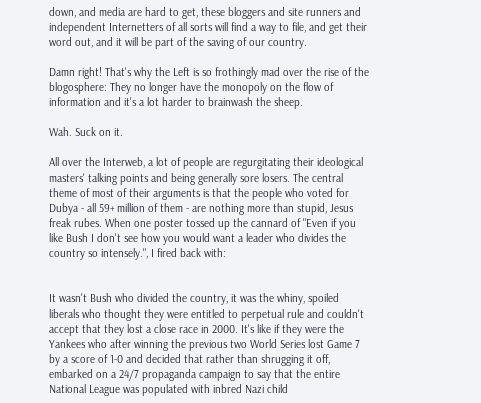down, and media are hard to get, these bloggers and site runners and independent Internetters of all sorts will find a way to file, and get their word out, and it will be part of the saving of our country.

Damn right! That's why the Left is so frothingly mad over the rise of the blogosphere: They no longer have the monopoly on the flow of information and it's a lot harder to brainwash the sheep.

Wah. Suck on it.

All over the Interweb, a lot of people are regurgitating their ideological masters' talking points and being generally sore losers. The central theme of most of their arguments is that the people who voted for Dubya - all 59+ million of them - are nothing more than stupid, Jesus freak rubes. When one poster tossed up the cannard of "Even if you like Bush I don't see how you would want a leader who divides the country so intensely.", I fired back with:


It wasn't Bush who divided the country, it was the whiny, spoiled liberals who thought they were entitled to perpetual rule and couldn't accept that they lost a close race in 2000. It's like if they were the Yankees who after winning the previous two World Series lost Game 7 by a score of 1-0 and decided that rather than shrugging it off, embarked on a 24/7 propaganda campaign to say that the entire National League was populated with inbred Nazi child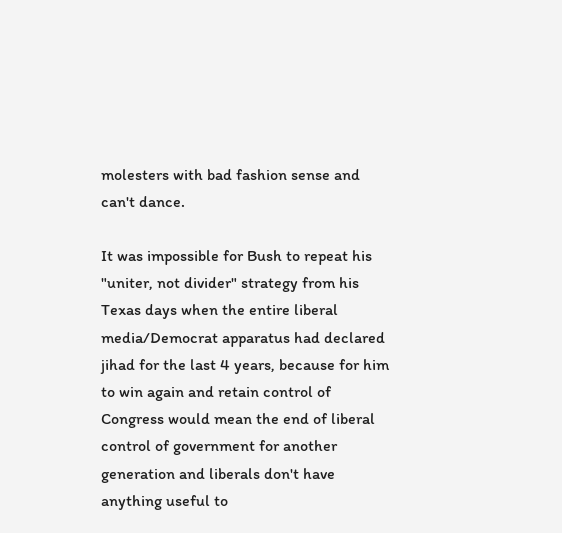molesters with bad fashion sense and can't dance.

It was impossible for Bush to repeat his "uniter, not divider" strategy from his Texas days when the entire liberal media/Democrat apparatus had declared jihad for the last 4 years, because for him to win again and retain control of Congress would mean the end of liberal control of government for another generation and liberals don't have anything useful to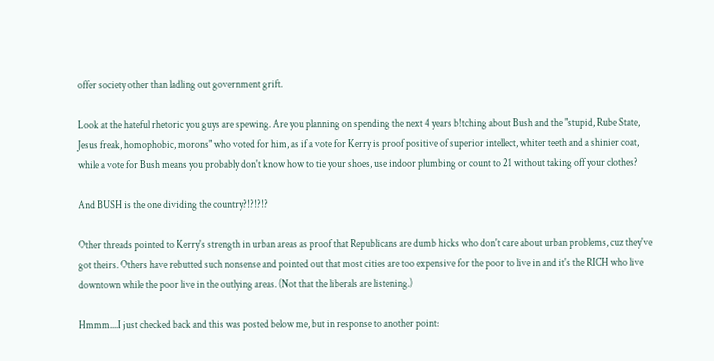offer society other than ladling out government grift.

Look at the hateful rhetoric you guys are spewing. Are you planning on spending the next 4 years b!tching about Bush and the "stupid, Rube State, Jesus freak, homophobic, morons" who voted for him, as if a vote for Kerry is proof positive of superior intellect, whiter teeth and a shinier coat, while a vote for Bush means you probably don't know how to tie your shoes, use indoor plumbing or count to 21 without taking off your clothes?

And BUSH is the one dividing the country?!?!?!?

Other threads pointed to Kerry's strength in urban areas as proof that Republicans are dumb hicks who don't care about urban problems, cuz they've got theirs. Others have rebutted such nonsense and pointed out that most cities are too expensive for the poor to live in and it's the RICH who live downtown while the poor live in the outlying areas. (Not that the liberals are listening.)

Hmmm....I just checked back and this was posted below me, but in response to another point: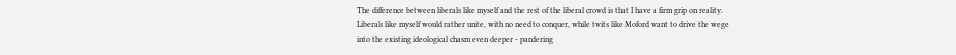The difference between liberals like myself and the rest of the liberal crowd is that I have a firm grip on reality. Liberals like myself would rather unite, with no need to conquer, while twits like Moford want to drive the wege into the existing ideological chasm even deeper - pandering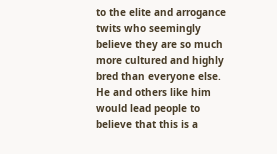to the elite and arrogance twits who seemingly believe they are so much more cultured and highly bred than everyone else. He and others like him would lead people to believe that this is a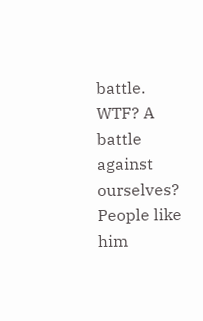battle. WTF? A battle against ourselves? People like him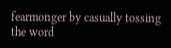fearmonger by casually tossing the word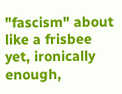"fascism" about like a frisbee yet, ironically enough,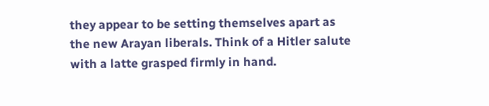they appear to be setting themselves apart as the new Arayan liberals. Think of a Hitler salute with a latte grasped firmly in hand.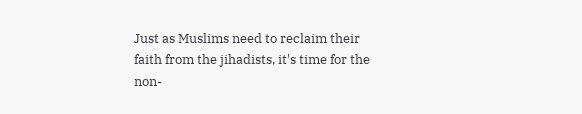Just as Muslims need to reclaim their faith from the jihadists, it's time for the non-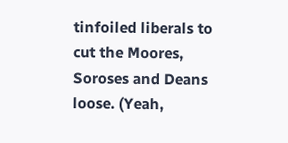tinfoiled liberals to cut the Moores, Soroses and Deans loose. (Yeah,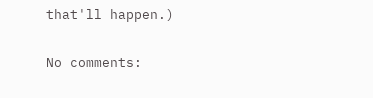that'll happen.)

No comments: